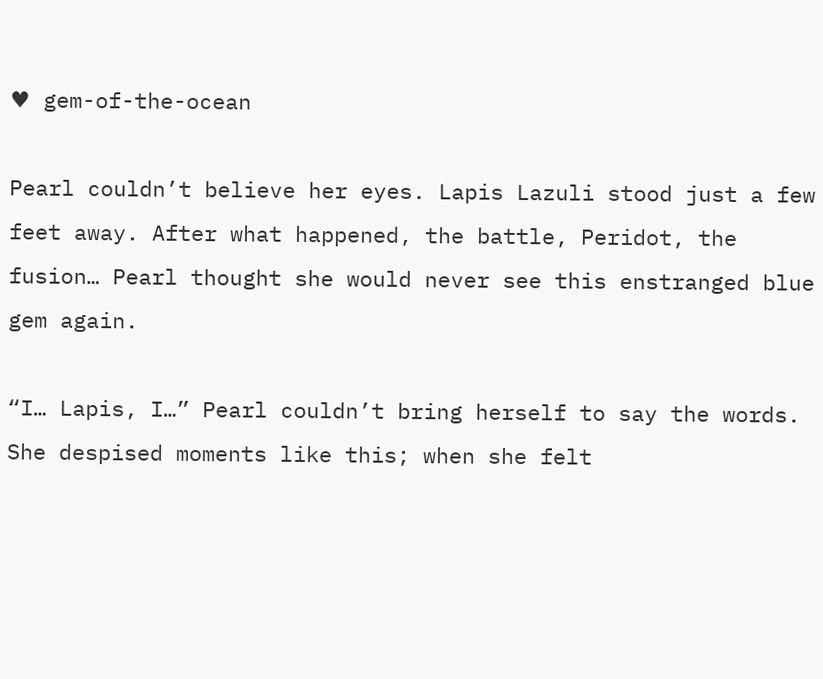♥ gem-of-the-ocean

Pearl couldn’t believe her eyes. Lapis Lazuli stood just a few feet away. After what happened, the battle, Peridot, the fusion… Pearl thought she would never see this enstranged blue gem again.

“I… Lapis, I…” Pearl couldn’t bring herself to say the words. She despised moments like this; when she felt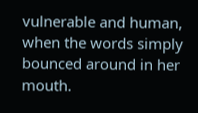vulnerable and human, when the words simply bounced around in her mouth.